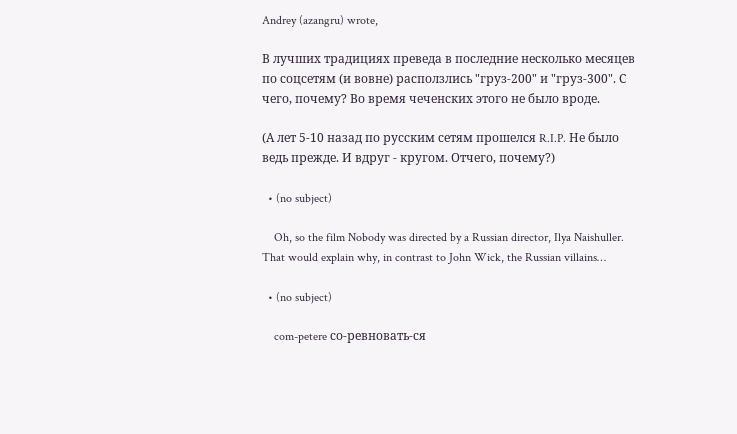Andrey (azangru) wrote,

В лучших традициях преведа в последние несколько месяцев по соцсетям (и вовне) расползлись "груз-200" и "груз-300". С чего, почему? Во время чеченских этого не было вроде.

(А лет 5-10 назад по русским сетям прошелся R.I.P. Не было ведь прежде. И вдруг - кругом. Отчего, почему?)

  • (no subject)

    Oh, so the film Nobody was directed by a Russian director, Ilya Naishuller. That would explain why, in contrast to John Wick, the Russian villains…

  • (no subject)

    com-petere со-ревновать-ся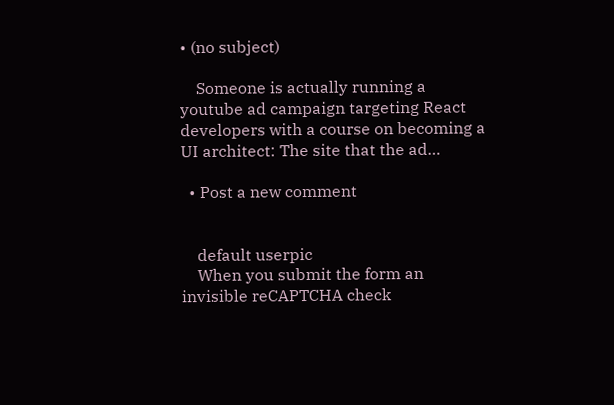• (no subject)

    Someone is actually running a youtube ad campaign targeting React developers with a course on becoming a UI architect: The site that the ad…

  • Post a new comment


    default userpic
    When you submit the form an invisible reCAPTCHA check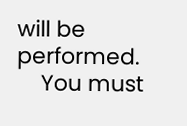will be performed.
    You must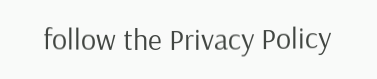follow the Privacy Policy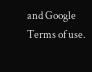and Google Terms of use.